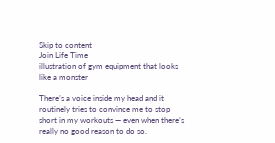Skip to content
Join Life Time
illustration of gym equipment that looks like a monster

There’s a voice inside my head and it routinely tries to convince me to stop short in my workouts — even when there’s really no good reason to do so.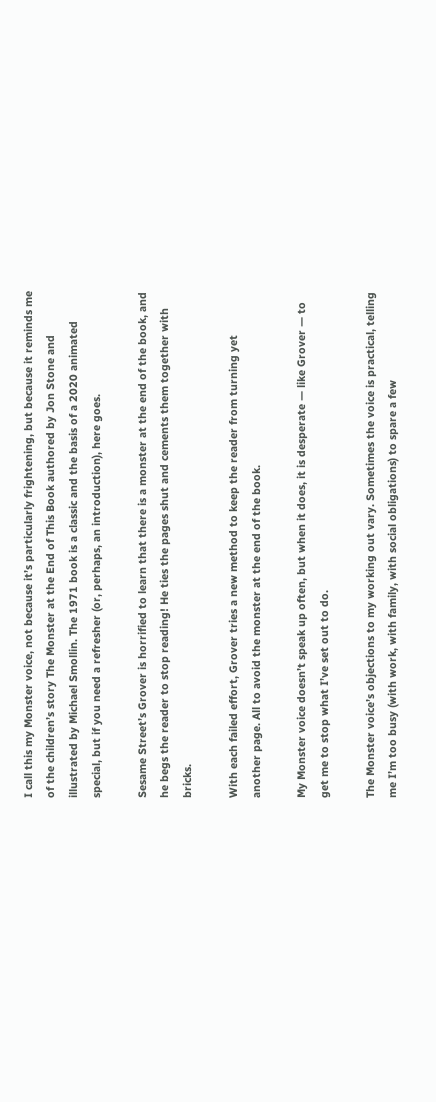I call this my Monster voice, not because it’s particularly frightening, but because it reminds me of the children’s story The Monster at the End of This Book authored by Jon Stone and illustrated by Michael Smollin. The 1971 book is a classic and the basis of a 2020 animated special, but if you need a refresher (or, perhaps, an introduction), here goes.

Sesame Street’s Grover is horrified to learn that there is a monster at the end of the book, and he begs the reader to stop reading! He ties the pages shut and cements them together with bricks.

With each failed effort, Grover tries a new method to keep the reader from turning yet another page. All to avoid the monster at the end of the book.

My Monster voice doesn’t speak up often, but when it does, it is desperate — like Grover — to get me to stop what I’ve set out to do.

The Monster voice’s objections to my working out vary. Sometimes the voice is practical, telling me I’m too busy (with work, with family, with social obligations) to spare a few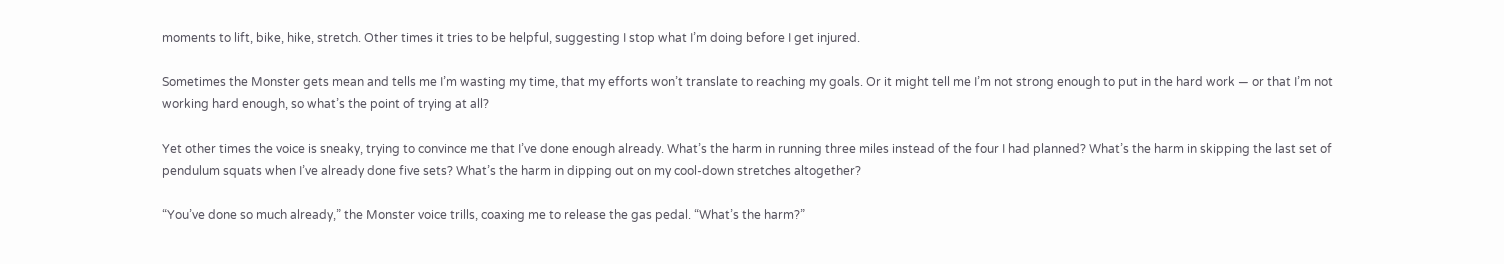moments to lift, bike, hike, stretch. Other times it tries to be helpful, suggesting I stop what I’m doing before I get injured.

Sometimes the Monster gets mean and tells me I’m wasting my time, that my efforts won’t translate to reaching my goals. Or it might tell me I’m not strong enough to put in the hard work — or that I’m not working hard enough, so what’s the point of trying at all?

Yet other times the voice is sneaky, trying to convince me that I’ve done enough already. What’s the harm in running three miles instead of the four I had planned? What’s the harm in skipping the last set of pendulum squats when I’ve already done five sets? What’s the harm in dipping out on my cool-down stretches altogether?

“You’ve done so much already,” the Monster voice trills, coaxing me to release the gas pedal. “What’s the harm?”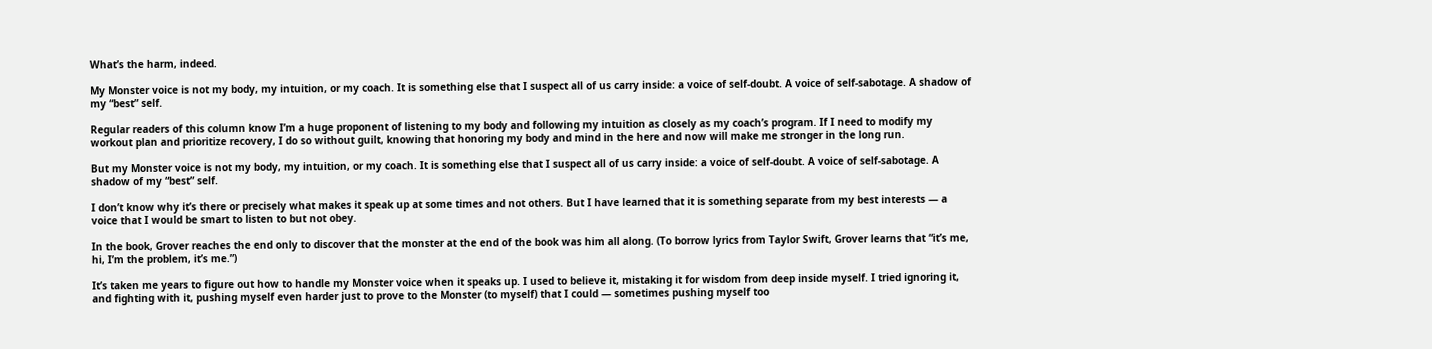What’s the harm, indeed.

My Monster voice is not my body, my intuition, or my coach. It is something else that I suspect all of us carry inside: a voice of self-doubt. A voice of self-sabotage. A shadow of my “best” self.

Regular readers of this column know I’m a huge proponent of listening to my body and following my intuition as closely as my coach’s program. If I need to modify my workout plan and prioritize recovery, I do so without guilt, knowing that honoring my body and mind in the here and now will make me stronger in the long run.

But my Monster voice is not my body, my intuition, or my coach. It is something else that I suspect all of us carry inside: a voice of self-doubt. A voice of self-sabotage. A shadow of my “best” self.

I don’t know why it’s there or precisely what makes it speak up at some times and not others. But I have learned that it is something separate from my best interests — a voice that I would be smart to listen to but not obey.

In the book, Grover reaches the end only to discover that the monster at the end of the book was him all along. (To borrow lyrics from Taylor Swift, Grover learns that “it’s me, hi, I’m the problem, it’s me.”)

It’s taken me years to figure out how to handle my Monster voice when it speaks up. I used to believe it, mistaking it for wisdom from deep inside myself. I tried ignoring it, and fighting with it, pushing myself even harder just to prove to the Monster (to myself) that I could — sometimes pushing myself too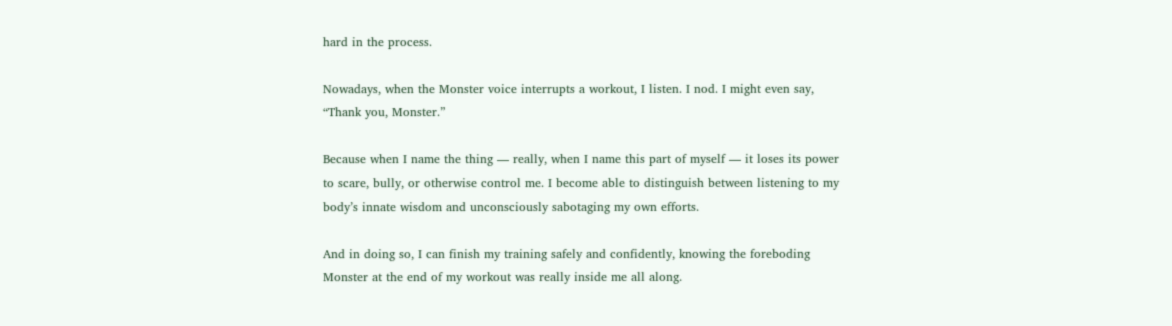hard in the process.

Nowadays, when the Monster voice interrupts a workout, I listen. I nod. I might even say, “Thank you, Monster.”

Because when I name the thing — really, when I name this part of myself — it loses its power to scare, bully, or otherwise control me. I become able to distinguish between listening to my body’s innate wisdom and unconsciously sabotaging my own efforts.

And in doing so, I can finish my training safely and confidently, knowing the foreboding Monster at the end of my workout was really inside me all along.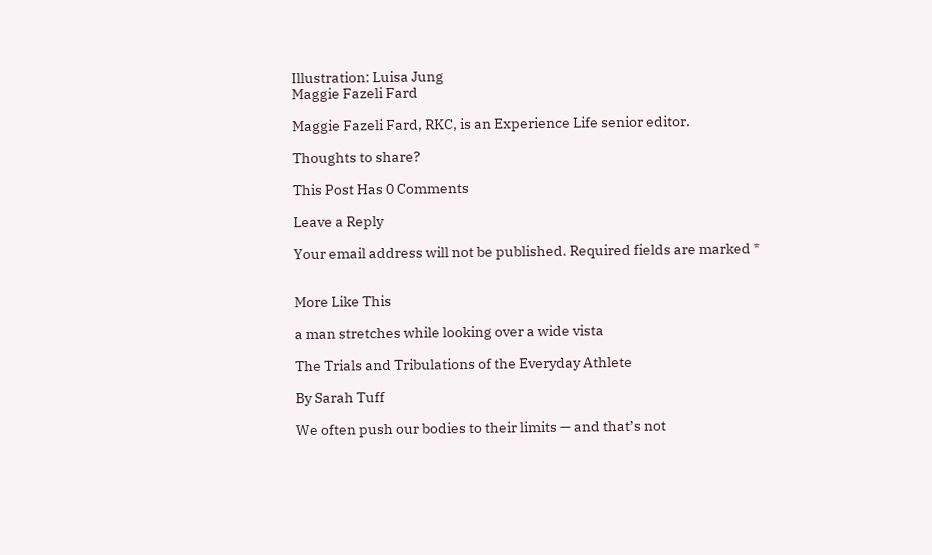Illustration: Luisa Jung
Maggie Fazeli Fard

Maggie Fazeli Fard, RKC, is an Experience Life senior editor.

Thoughts to share?

This Post Has 0 Comments

Leave a Reply

Your email address will not be published. Required fields are marked *


More Like This

a man stretches while looking over a wide vista

The Trials and Tribulations of the Everyday Athlete

By Sarah Tuff

We often push our bodies to their limits — and that’s not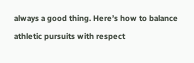always a good thing. Here’s how to balance athletic pursuits with respect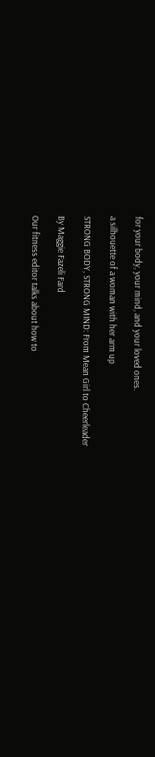for your body, your mind, and your loved ones.

a silhouette of a woman with her arm up

STRONG BODY, STRONG MIND: From Mean Girl to Cheerleader

By Maggie Fazeli Fard

Our fitness editor talks about how to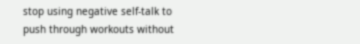stop using negative self-talk to push through workouts without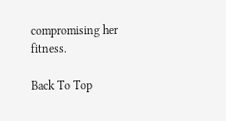compromising her fitness.

Back To Top